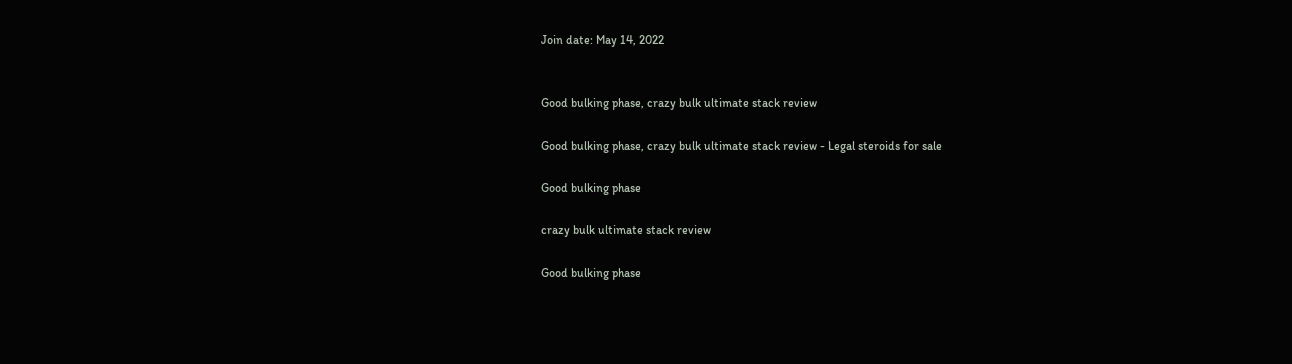Join date: May 14, 2022


Good bulking phase, crazy bulk ultimate stack review

Good bulking phase, crazy bulk ultimate stack review - Legal steroids for sale

Good bulking phase

crazy bulk ultimate stack review

Good bulking phase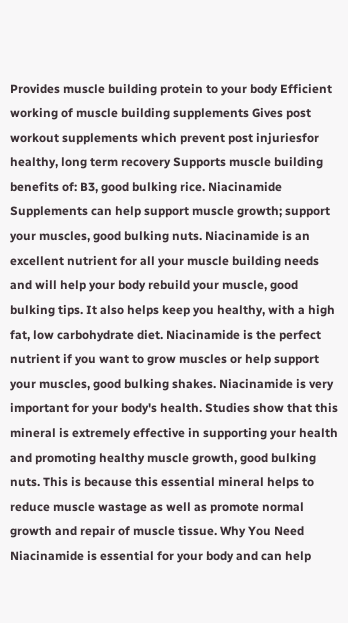Provides muscle building protein to your body Efficient working of muscle building supplements Gives post workout supplements which prevent post injuriesfor healthy, long term recovery Supports muscle building benefits of: B3, good bulking rice. Niacinamide Supplements can help support muscle growth; support your muscles, good bulking nuts. Niacinamide is an excellent nutrient for all your muscle building needs and will help your body rebuild your muscle, good bulking tips. It also helps keep you healthy, with a high fat, low carbohydrate diet. Niacinamide is the perfect nutrient if you want to grow muscles or help support your muscles, good bulking shakes. Niacinamide is very important for your body's health. Studies show that this mineral is extremely effective in supporting your health and promoting healthy muscle growth, good bulking nuts. This is because this essential mineral helps to reduce muscle wastage as well as promote normal growth and repair of muscle tissue. Why You Need Niacinamide is essential for your body and can help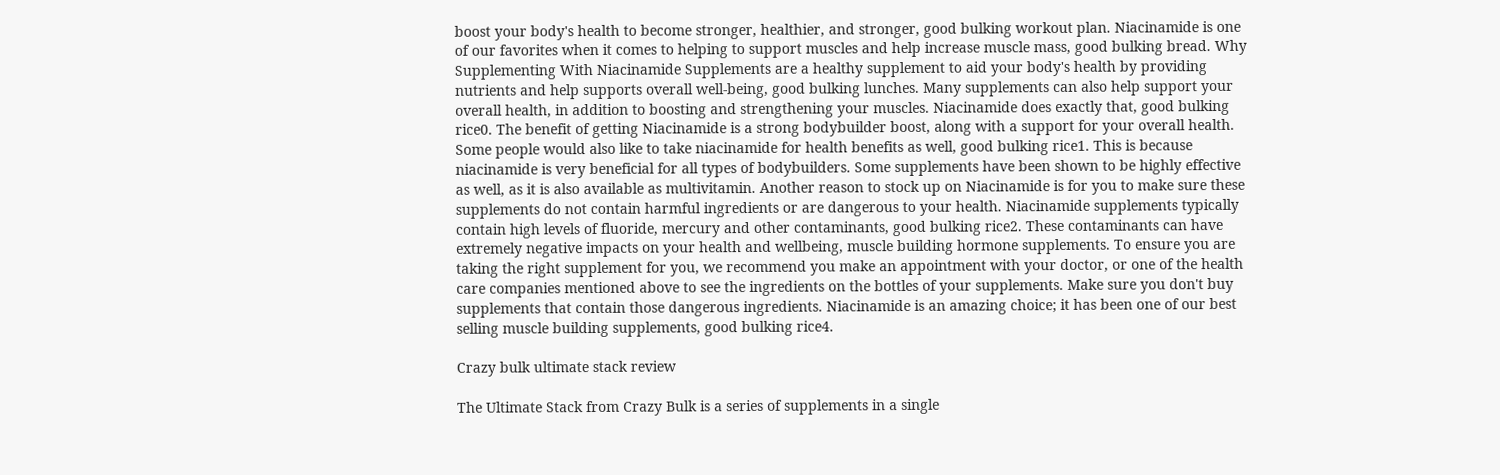boost your body's health to become stronger, healthier, and stronger, good bulking workout plan. Niacinamide is one of our favorites when it comes to helping to support muscles and help increase muscle mass, good bulking bread. Why Supplementing With Niacinamide Supplements are a healthy supplement to aid your body's health by providing nutrients and help supports overall well-being, good bulking lunches. Many supplements can also help support your overall health, in addition to boosting and strengthening your muscles. Niacinamide does exactly that, good bulking rice0. The benefit of getting Niacinamide is a strong bodybuilder boost, along with a support for your overall health. Some people would also like to take niacinamide for health benefits as well, good bulking rice1. This is because niacinamide is very beneficial for all types of bodybuilders. Some supplements have been shown to be highly effective as well, as it is also available as multivitamin. Another reason to stock up on Niacinamide is for you to make sure these supplements do not contain harmful ingredients or are dangerous to your health. Niacinamide supplements typically contain high levels of fluoride, mercury and other contaminants, good bulking rice2. These contaminants can have extremely negative impacts on your health and wellbeing, muscle building hormone supplements. To ensure you are taking the right supplement for you, we recommend you make an appointment with your doctor, or one of the health care companies mentioned above to see the ingredients on the bottles of your supplements. Make sure you don't buy supplements that contain those dangerous ingredients. Niacinamide is an amazing choice; it has been one of our best selling muscle building supplements, good bulking rice4.

Crazy bulk ultimate stack review

The Ultimate Stack from Crazy Bulk is a series of supplements in a single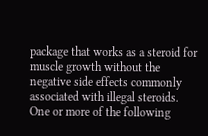package that works as a steroid for muscle growth without the negative side effects commonly associated with illegal steroids. One or more of the following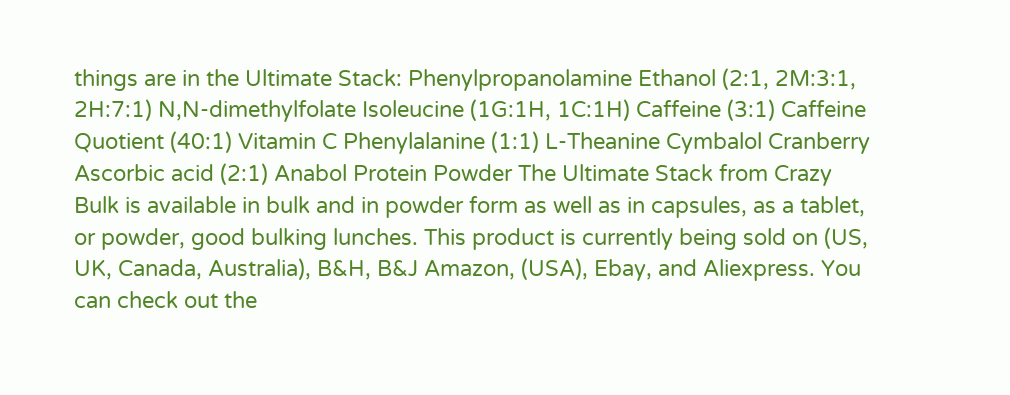things are in the Ultimate Stack: Phenylpropanolamine Ethanol (2:1, 2M:3:1, 2H:7:1) N,N-dimethylfolate Isoleucine (1G:1H, 1C:1H) Caffeine (3:1) Caffeine Quotient (40:1) Vitamin C Phenylalanine (1:1) L-Theanine Cymbalol Cranberry Ascorbic acid (2:1) Anabol Protein Powder The Ultimate Stack from Crazy Bulk is available in bulk and in powder form as well as in capsules, as a tablet, or powder, good bulking lunches. This product is currently being sold on (US, UK, Canada, Australia), B&H, B&J Amazon, (USA), Ebay, and Aliexpress. You can check out the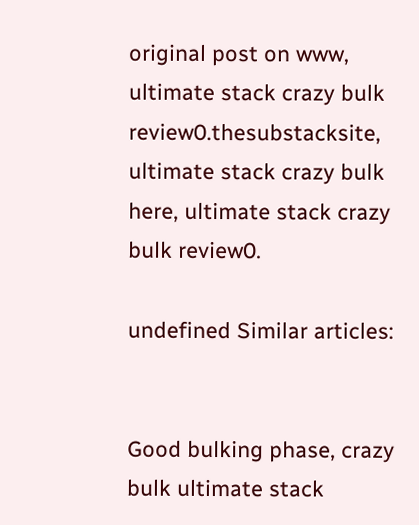original post on www, ultimate stack crazy bulk review0.thesubstacksite, ultimate stack crazy bulk here, ultimate stack crazy bulk review0.

undefined Similar articles:


Good bulking phase, crazy bulk ultimate stack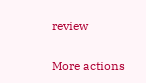review

More actions